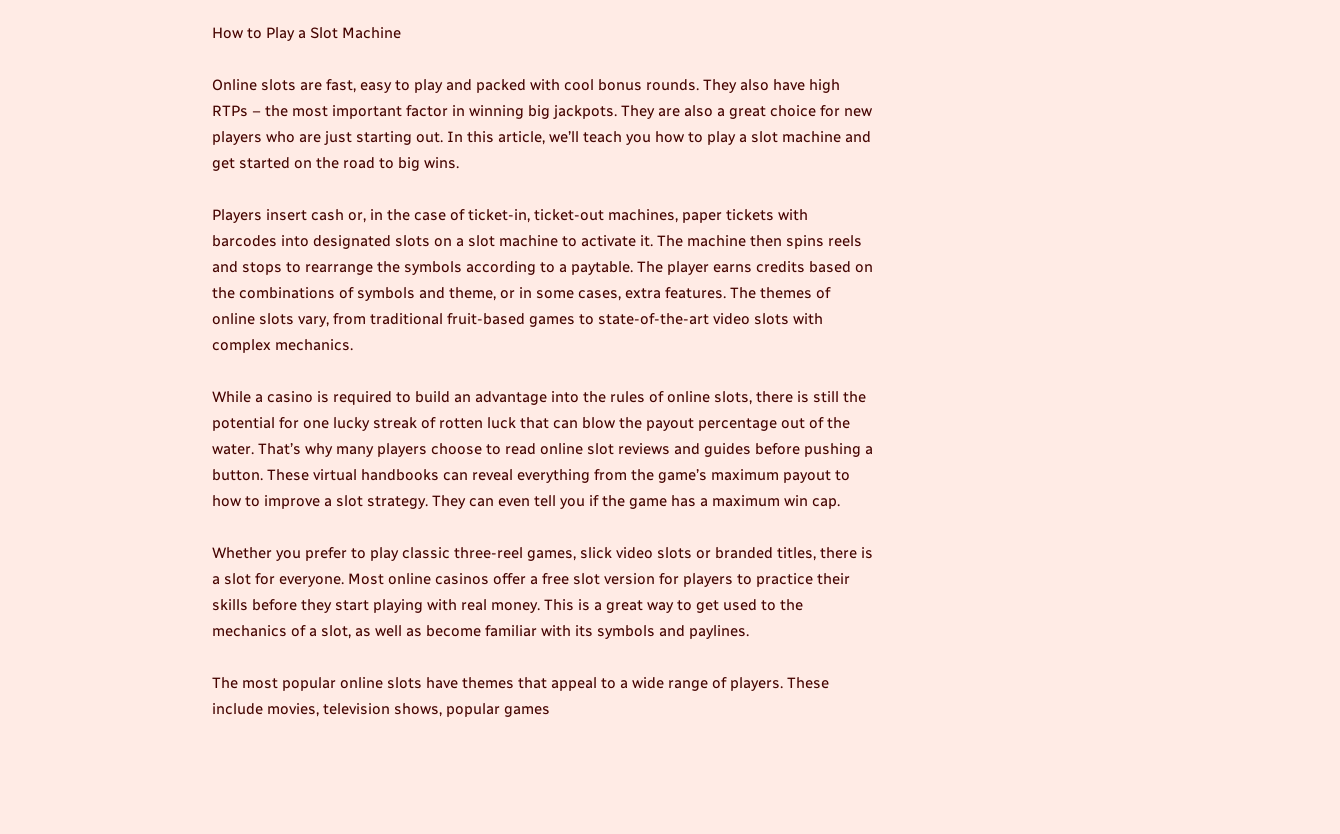How to Play a Slot Machine

Online slots are fast, easy to play and packed with cool bonus rounds. They also have high RTPs – the most important factor in winning big jackpots. They are also a great choice for new players who are just starting out. In this article, we’ll teach you how to play a slot machine and get started on the road to big wins.

Players insert cash or, in the case of ticket-in, ticket-out machines, paper tickets with barcodes into designated slots on a slot machine to activate it. The machine then spins reels and stops to rearrange the symbols according to a paytable. The player earns credits based on the combinations of symbols and theme, or in some cases, extra features. The themes of online slots vary, from traditional fruit-based games to state-of-the-art video slots with complex mechanics.

While a casino is required to build an advantage into the rules of online slots, there is still the potential for one lucky streak of rotten luck that can blow the payout percentage out of the water. That’s why many players choose to read online slot reviews and guides before pushing a button. These virtual handbooks can reveal everything from the game’s maximum payout to how to improve a slot strategy. They can even tell you if the game has a maximum win cap.

Whether you prefer to play classic three-reel games, slick video slots or branded titles, there is a slot for everyone. Most online casinos offer a free slot version for players to practice their skills before they start playing with real money. This is a great way to get used to the mechanics of a slot, as well as become familiar with its symbols and paylines.

The most popular online slots have themes that appeal to a wide range of players. These include movies, television shows, popular games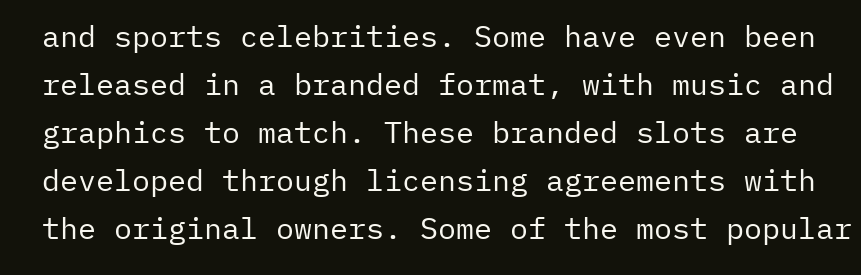and sports celebrities. Some have even been released in a branded format, with music and graphics to match. These branded slots are developed through licensing agreements with the original owners. Some of the most popular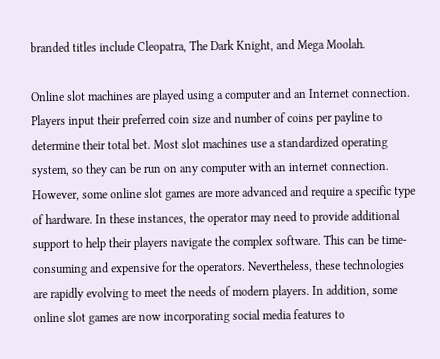branded titles include Cleopatra, The Dark Knight, and Mega Moolah.

Online slot machines are played using a computer and an Internet connection. Players input their preferred coin size and number of coins per payline to determine their total bet. Most slot machines use a standardized operating system, so they can be run on any computer with an internet connection. However, some online slot games are more advanced and require a specific type of hardware. In these instances, the operator may need to provide additional support to help their players navigate the complex software. This can be time-consuming and expensive for the operators. Nevertheless, these technologies are rapidly evolving to meet the needs of modern players. In addition, some online slot games are now incorporating social media features to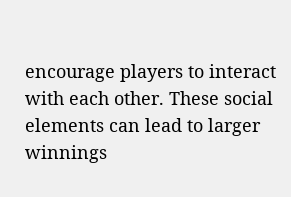encourage players to interact with each other. These social elements can lead to larger winnings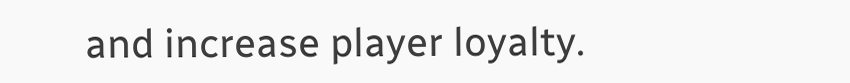and increase player loyalty.